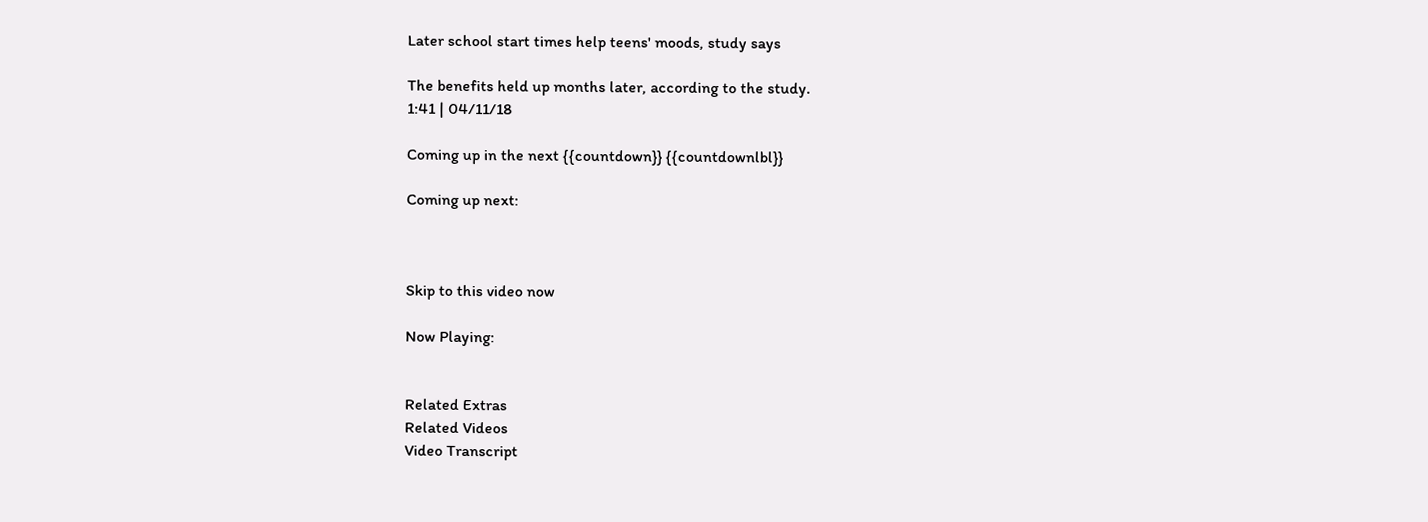Later school start times help teens' moods, study says

The benefits held up months later, according to the study.
1:41 | 04/11/18

Coming up in the next {{countdown}} {{countdownlbl}}

Coming up next:



Skip to this video now

Now Playing:


Related Extras
Related Videos
Video Transcript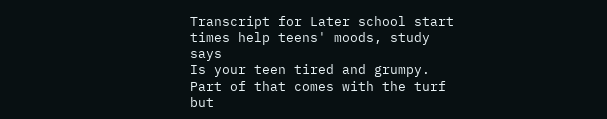Transcript for Later school start times help teens' moods, study says
Is your teen tired and grumpy. Part of that comes with the turf but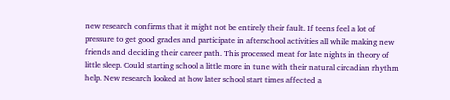new research confirms that it might not be entirely their fault. If teens feel a lot of pressure to get good grades and participate in afterschool activities all while making new friends and deciding their career path. This processed meat for late nights in theory of little sleep. Could starting school a little more in tune with their natural circadian rhythm help. New research looked at how later school start times affected a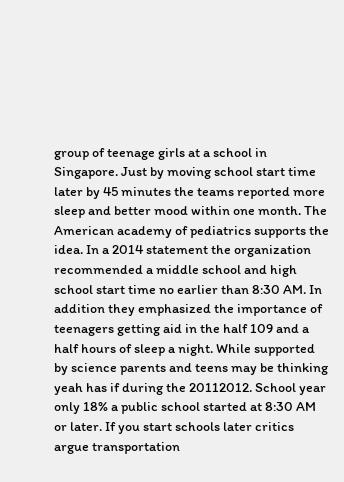group of teenage girls at a school in Singapore. Just by moving school start time later by 45 minutes the teams reported more sleep and better mood within one month. The American academy of pediatrics supports the idea. In a 2014 statement the organization recommended a middle school and high school start time no earlier than 8:30 AM. In addition they emphasized the importance of teenagers getting aid in the half 109 and a half hours of sleep a night. While supported by science parents and teens may be thinking yeah has if during the 20112012. School year only 18% a public school started at 8:30 AM or later. If you start schools later critics argue transportation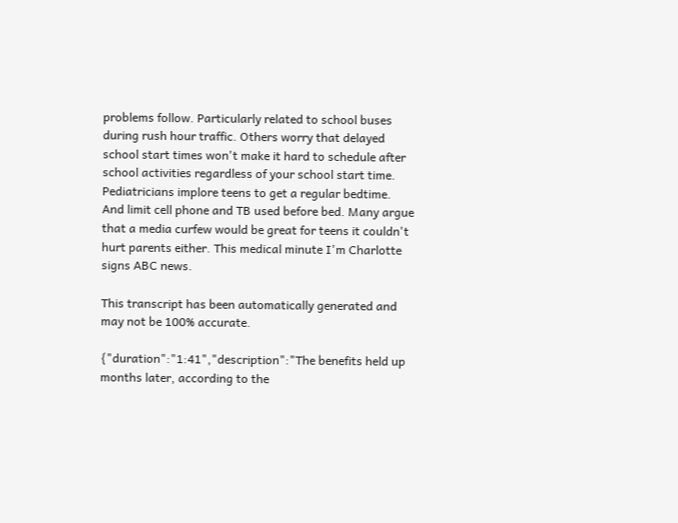problems follow. Particularly related to school buses during rush hour traffic. Others worry that delayed school start times won't make it hard to schedule after school activities regardless of your school start time. Pediatricians implore teens to get a regular bedtime. And limit cell phone and TB used before bed. Many argue that a media curfew would be great for teens it couldn't hurt parents either. This medical minute I'm Charlotte signs ABC news.

This transcript has been automatically generated and may not be 100% accurate.

{"duration":"1:41","description":"The benefits held up months later, according to the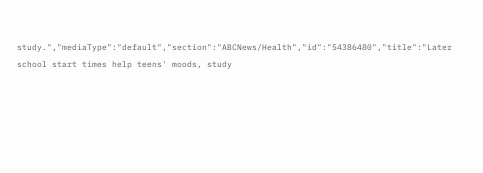study.","mediaType":"default","section":"ABCNews/Health","id":"54386480","title":"Later school start times help teens' moods, study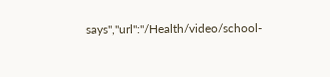says","url":"/Health/video/school-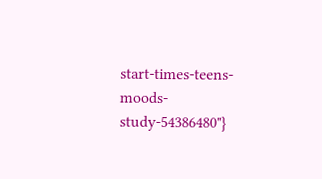start-times-teens-moods-study-54386480"}